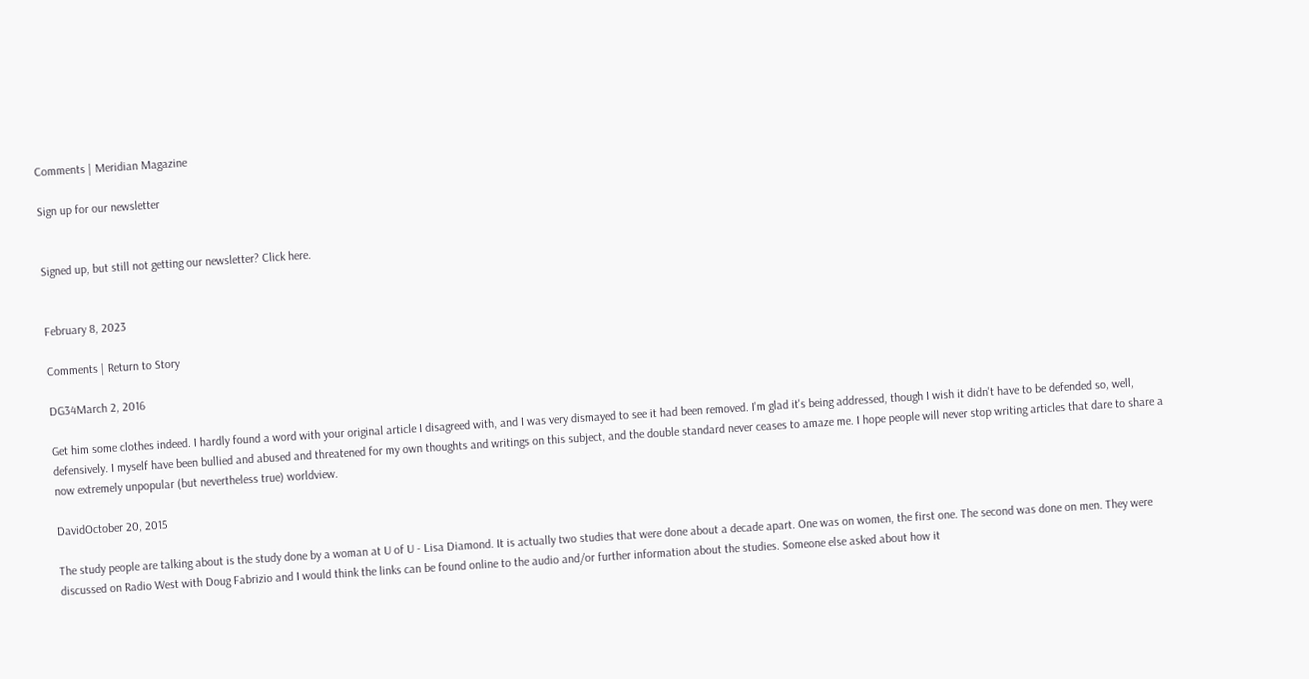Comments | Meridian Magazine

Sign up for our newsletter


Signed up, but still not getting our newsletter? Click here.


February 8, 2023

Comments | Return to Story

DG34March 2, 2016

Get him some clothes indeed. I hardly found a word with your original article I disagreed with, and I was very dismayed to see it had been removed. I'm glad it's being addressed, though I wish it didn't have to be defended so, well, defensively. I myself have been bullied and abused and threatened for my own thoughts and writings on this subject, and the double standard never ceases to amaze me. I hope people will never stop writing articles that dare to share a now extremely unpopular (but nevertheless true) worldview.

DavidOctober 20, 2015

The study people are talking about is the study done by a woman at U of U - Lisa Diamond. It is actually two studies that were done about a decade apart. One was on women, the first one. The second was done on men. They were discussed on Radio West with Doug Fabrizio and I would think the links can be found online to the audio and/or further information about the studies. Someone else asked about how it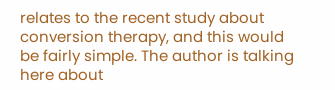relates to the recent study about conversion therapy, and this would be fairly simple. The author is talking here about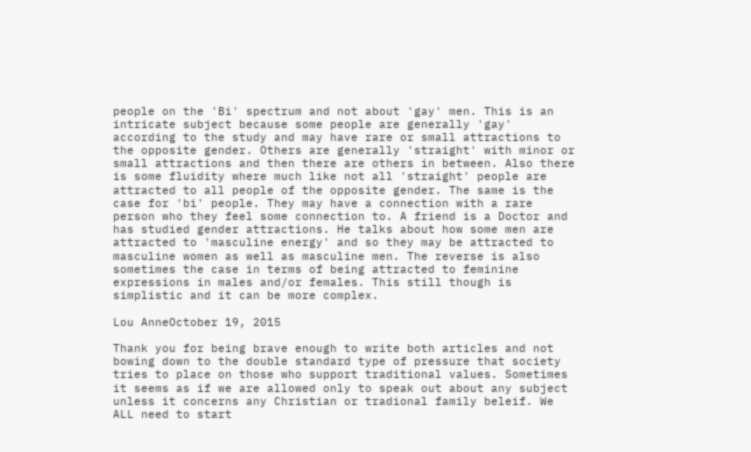people on the 'Bi' spectrum and not about 'gay' men. This is an intricate subject because some people are generally 'gay' according to the study and may have rare or small attractions to the opposite gender. Others are generally 'straight' with minor or small attractions and then there are others in between. Also there is some fluidity where much like not all 'straight' people are attracted to all people of the opposite gender. The same is the case for 'bi' people. They may have a connection with a rare person who they feel some connection to. A friend is a Doctor and has studied gender attractions. He talks about how some men are attracted to 'masculine energy' and so they may be attracted to masculine women as well as masculine men. The reverse is also sometimes the case in terms of being attracted to feminine expressions in males and/or females. This still though is simplistic and it can be more complex.

Lou AnneOctober 19, 2015

Thank you for being brave enough to write both articles and not bowing down to the double standard type of pressure that society tries to place on those who support traditional values. Sometimes it seems as if we are allowed only to speak out about any subject unless it concerns any Christian or tradional family beleif. We ALL need to start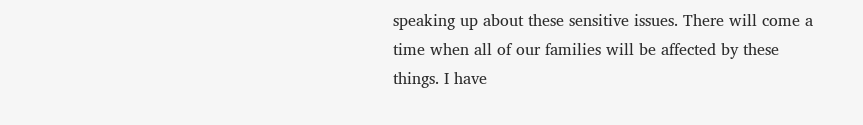speaking up about these sensitive issues. There will come a time when all of our families will be affected by these things. I have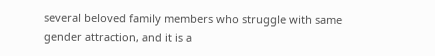several beloved family members who struggle with same gender attraction, and it is a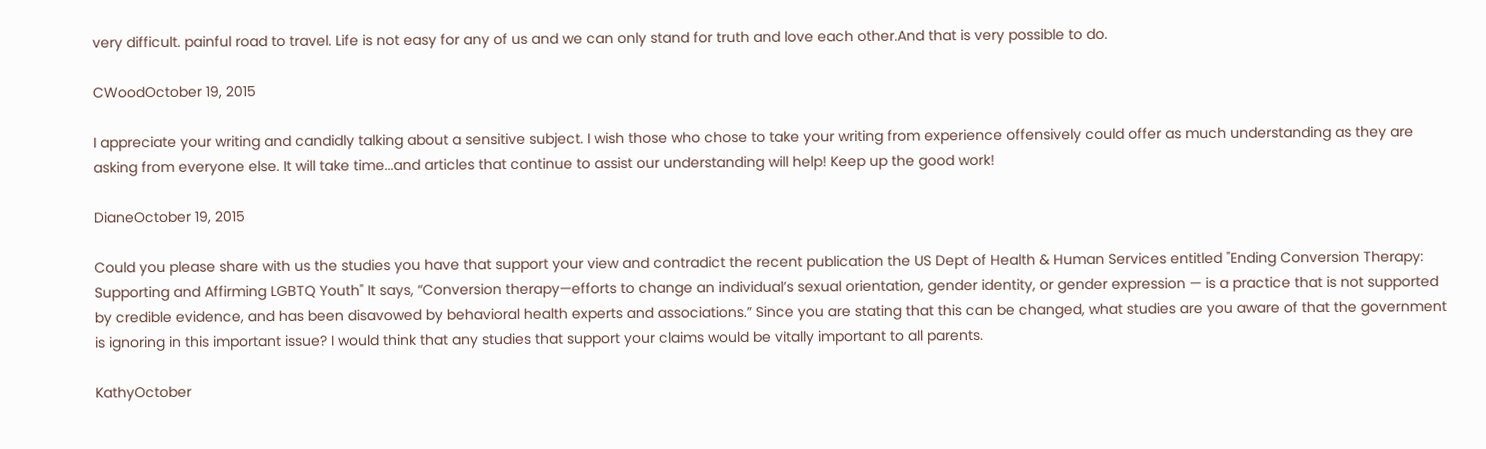very difficult. painful road to travel. Life is not easy for any of us and we can only stand for truth and love each other.And that is very possible to do.

CWoodOctober 19, 2015

I appreciate your writing and candidly talking about a sensitive subject. I wish those who chose to take your writing from experience offensively could offer as much understanding as they are asking from everyone else. It will take time...and articles that continue to assist our understanding will help! Keep up the good work!

DianeOctober 19, 2015

Could you please share with us the studies you have that support your view and contradict the recent publication the US Dept of Health & Human Services entitled "Ending Conversion Therapy: Supporting and Affirming LGBTQ Youth" It says, “Conversion therapy—efforts to change an individual’s sexual orientation, gender identity, or gender expression — is a practice that is not supported by credible evidence, and has been disavowed by behavioral health experts and associations.” Since you are stating that this can be changed, what studies are you aware of that the government is ignoring in this important issue? I would think that any studies that support your claims would be vitally important to all parents.

KathyOctober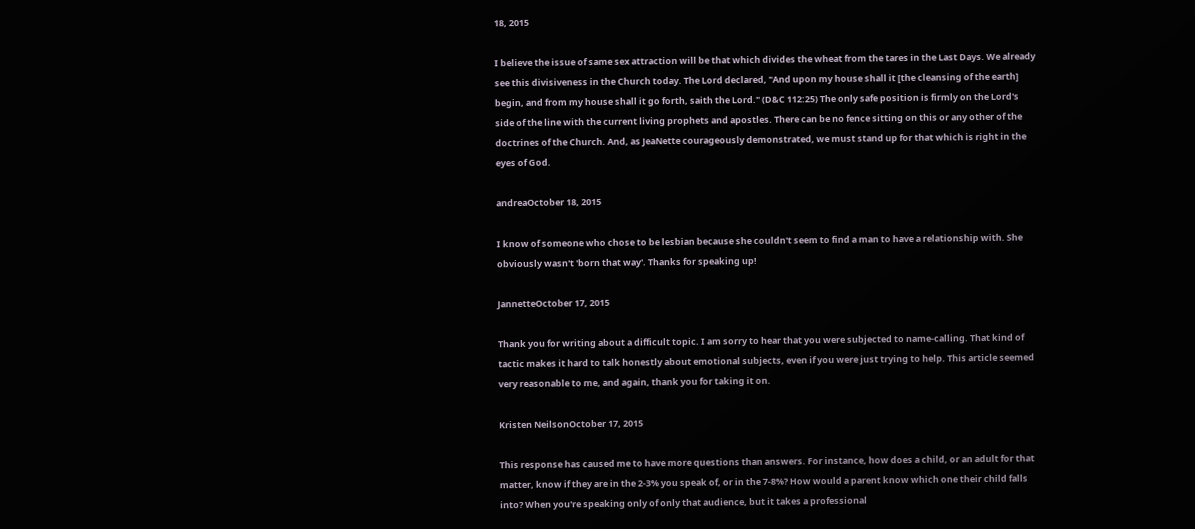18, 2015

I believe the issue of same sex attraction will be that which divides the wheat from the tares in the Last Days. We already see this divisiveness in the Church today. The Lord declared, "And upon my house shall it [the cleansing of the earth] begin, and from my house shall it go forth, saith the Lord." (D&C 112:25) The only safe position is firmly on the Lord's side of the line with the current living prophets and apostles. There can be no fence sitting on this or any other of the doctrines of the Church. And, as JeaNette courageously demonstrated, we must stand up for that which is right in the eyes of God.

andreaOctober 18, 2015

I know of someone who chose to be lesbian because she couldn't seem to find a man to have a relationship with. She obviously wasn't 'born that way'. Thanks for speaking up!

JannetteOctober 17, 2015

Thank you for writing about a difficult topic. I am sorry to hear that you were subjected to name-calling. That kind of tactic makes it hard to talk honestly about emotional subjects, even if you were just trying to help. This article seemed very reasonable to me, and again, thank you for taking it on.

Kristen NeilsonOctober 17, 2015

This response has caused me to have more questions than answers. For instance, how does a child, or an adult for that matter, know if they are in the 2-3% you speak of, or in the 7-8%? How would a parent know which one their child falls into? When you're speaking only of only that audience, but it takes a professional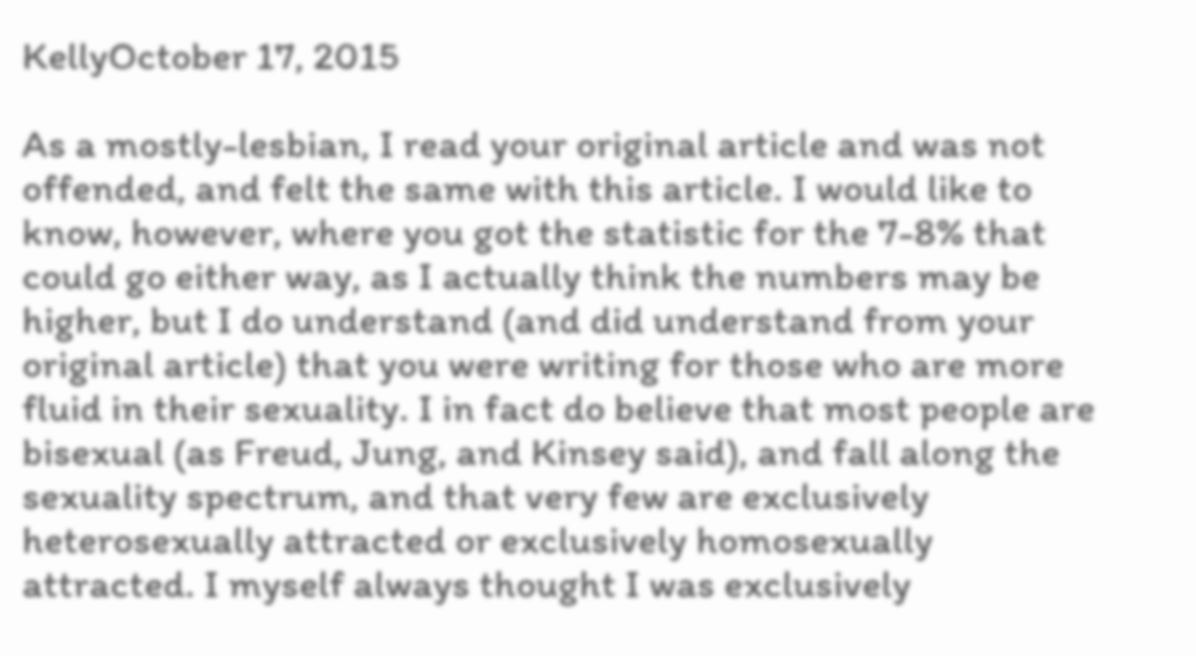KellyOctober 17, 2015

As a mostly-lesbian, I read your original article and was not offended, and felt the same with this article. I would like to know, however, where you got the statistic for the 7-8% that could go either way, as I actually think the numbers may be higher, but I do understand (and did understand from your original article) that you were writing for those who are more fluid in their sexuality. I in fact do believe that most people are bisexual (as Freud, Jung, and Kinsey said), and fall along the sexuality spectrum, and that very few are exclusively heterosexually attracted or exclusively homosexually attracted. I myself always thought I was exclusively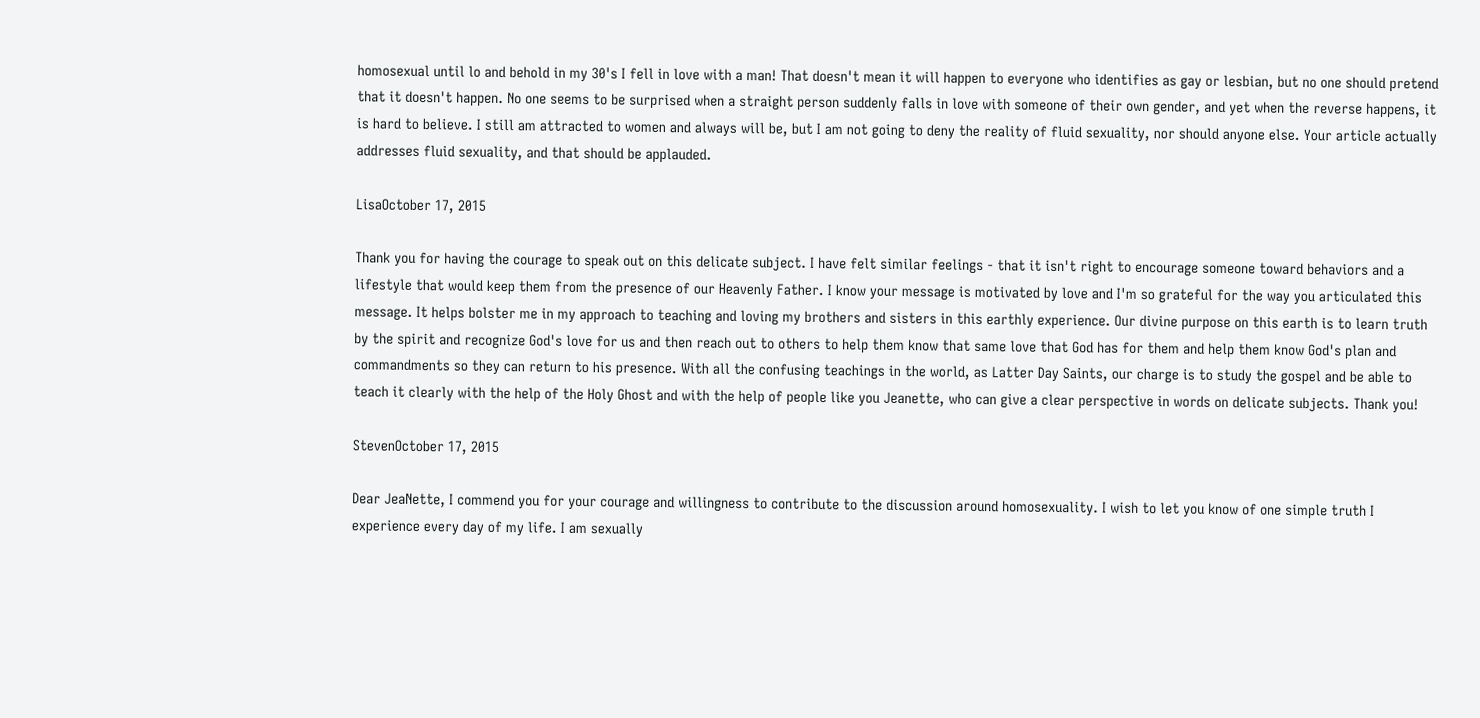homosexual until lo and behold in my 30's I fell in love with a man! That doesn't mean it will happen to everyone who identifies as gay or lesbian, but no one should pretend that it doesn't happen. No one seems to be surprised when a straight person suddenly falls in love with someone of their own gender, and yet when the reverse happens, it is hard to believe. I still am attracted to women and always will be, but I am not going to deny the reality of fluid sexuality, nor should anyone else. Your article actually addresses fluid sexuality, and that should be applauded.

LisaOctober 17, 2015

Thank you for having the courage to speak out on this delicate subject. I have felt similar feelings - that it isn't right to encourage someone toward behaviors and a lifestyle that would keep them from the presence of our Heavenly Father. I know your message is motivated by love and I'm so grateful for the way you articulated this message. It helps bolster me in my approach to teaching and loving my brothers and sisters in this earthly experience. Our divine purpose on this earth is to learn truth by the spirit and recognize God's love for us and then reach out to others to help them know that same love that God has for them and help them know God's plan and commandments so they can return to his presence. With all the confusing teachings in the world, as Latter Day Saints, our charge is to study the gospel and be able to teach it clearly with the help of the Holy Ghost and with the help of people like you Jeanette, who can give a clear perspective in words on delicate subjects. Thank you!

StevenOctober 17, 2015

Dear JeaNette, I commend you for your courage and willingness to contribute to the discussion around homosexuality. I wish to let you know of one simple truth I experience every day of my life. I am sexually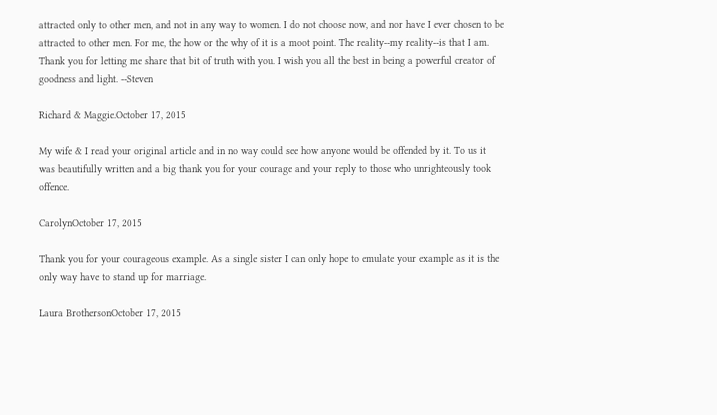attracted only to other men, and not in any way to women. I do not choose now, and nor have I ever chosen to be attracted to other men. For me, the how or the why of it is a moot point. The reality--my reality--is that I am. Thank you for letting me share that bit of truth with you. I wish you all the best in being a powerful creator of goodness and light. --Steven

Richard & Maggie.October 17, 2015

My wife & I read your original article and in no way could see how anyone would be offended by it. To us it was beautifully written and a big thank you for your courage and your reply to those who unrighteously took offence.

CarolynOctober 17, 2015

Thank you for your courageous example. As a single sister I can only hope to emulate your example as it is the only way have to stand up for marriage.

Laura BrothersonOctober 17, 2015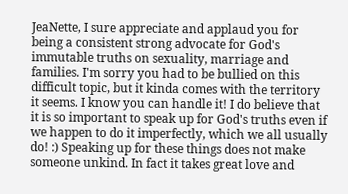JeaNette, I sure appreciate and applaud you for being a consistent strong advocate for God's immutable truths on sexuality, marriage and families. I'm sorry you had to be bullied on this difficult topic, but it kinda comes with the territory it seems. I know you can handle it! I do believe that it is so important to speak up for God's truths even if we happen to do it imperfectly, which we all usually do! :) Speaking up for these things does not make someone unkind. In fact it takes great love and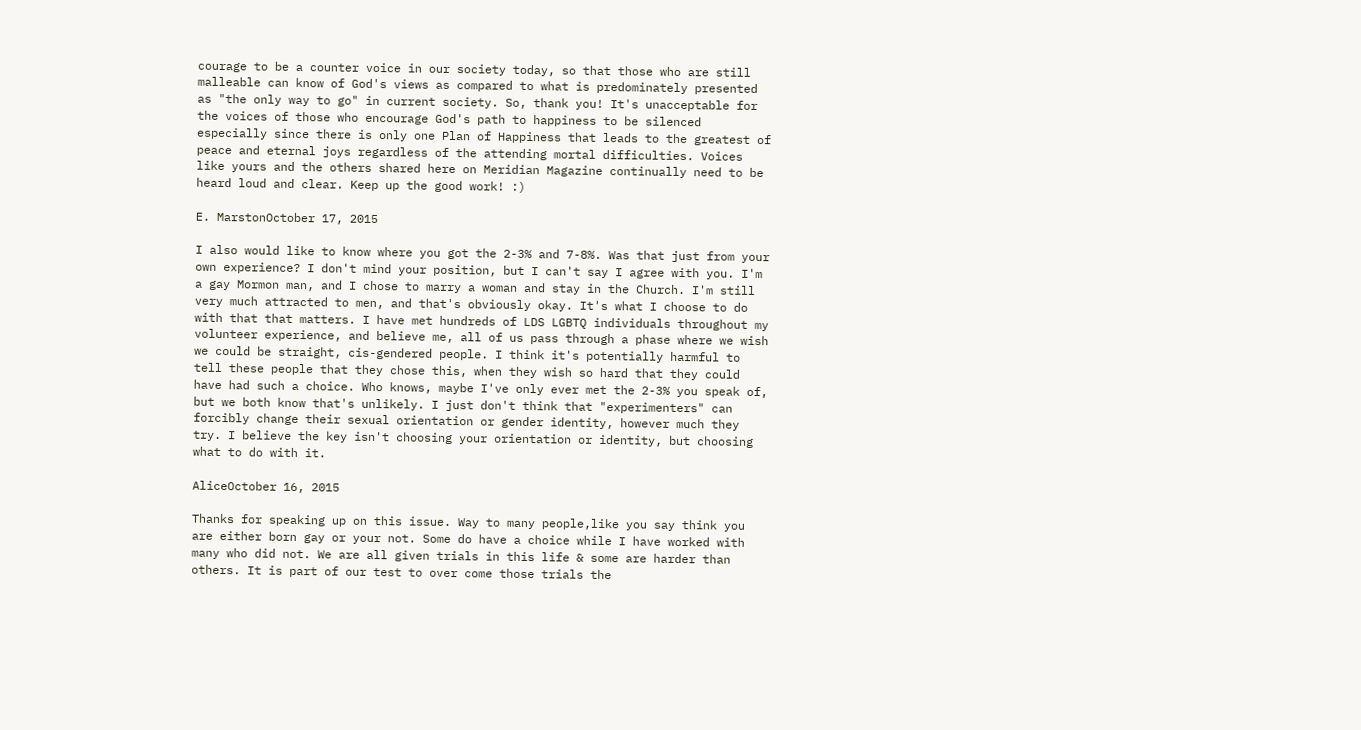courage to be a counter voice in our society today, so that those who are still malleable can know of God's views as compared to what is predominately presented as "the only way to go" in current society. So, thank you! It's unacceptable for the voices of those who encourage God's path to happiness to be silenced especially since there is only one Plan of Happiness that leads to the greatest of peace and eternal joys regardless of the attending mortal difficulties. Voices like yours and the others shared here on Meridian Magazine continually need to be heard loud and clear. Keep up the good work! :)

E. MarstonOctober 17, 2015

I also would like to know where you got the 2-3% and 7-8%. Was that just from your own experience? I don't mind your position, but I can't say I agree with you. I'm a gay Mormon man, and I chose to marry a woman and stay in the Church. I'm still very much attracted to men, and that's obviously okay. It's what I choose to do with that that matters. I have met hundreds of LDS LGBTQ individuals throughout my volunteer experience, and believe me, all of us pass through a phase where we wish we could be straight, cis-gendered people. I think it's potentially harmful to tell these people that they chose this, when they wish so hard that they could have had such a choice. Who knows, maybe I've only ever met the 2-3% you speak of, but we both know that's unlikely. I just don't think that "experimenters" can forcibly change their sexual orientation or gender identity, however much they try. I believe the key isn't choosing your orientation or identity, but choosing what to do with it.

AliceOctober 16, 2015

Thanks for speaking up on this issue. Way to many people,like you say think you are either born gay or your not. Some do have a choice while I have worked with many who did not. We are all given trials in this life & some are harder than others. It is part of our test to over come those trials the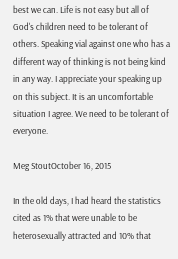best we can. Life is not easy but all of God's children need to be tolerant of others. Speaking vial against one who has a different way of thinking is not being kind in any way. I appreciate your speaking up on this subject. It is an uncomfortable situation I agree. We need to be tolerant of everyone.

Meg StoutOctober 16, 2015

In the old days, I had heard the statistics cited as 1% that were unable to be heterosexually attracted and 10% that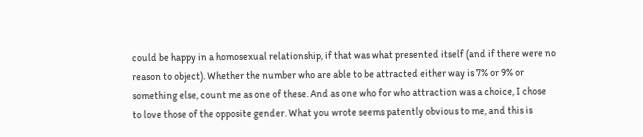could be happy in a homosexual relationship, if that was what presented itself (and if there were no reason to object). Whether the number who are able to be attracted either way is 7% or 9% or something else, count me as one of these. And as one who for who attraction was a choice, I chose to love those of the opposite gender. What you wrote seems patently obvious to me, and this is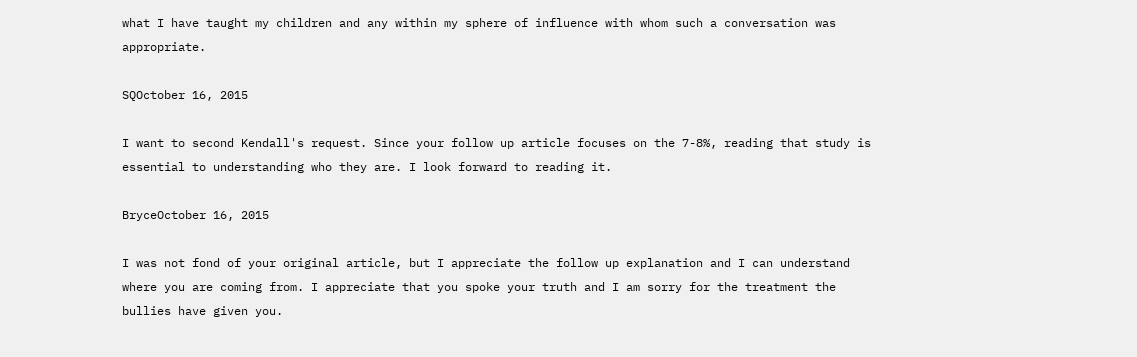what I have taught my children and any within my sphere of influence with whom such a conversation was appropriate.

SQOctober 16, 2015

I want to second Kendall's request. Since your follow up article focuses on the 7-8%, reading that study is essential to understanding who they are. I look forward to reading it.

BryceOctober 16, 2015

I was not fond of your original article, but I appreciate the follow up explanation and I can understand where you are coming from. I appreciate that you spoke your truth and I am sorry for the treatment the bullies have given you.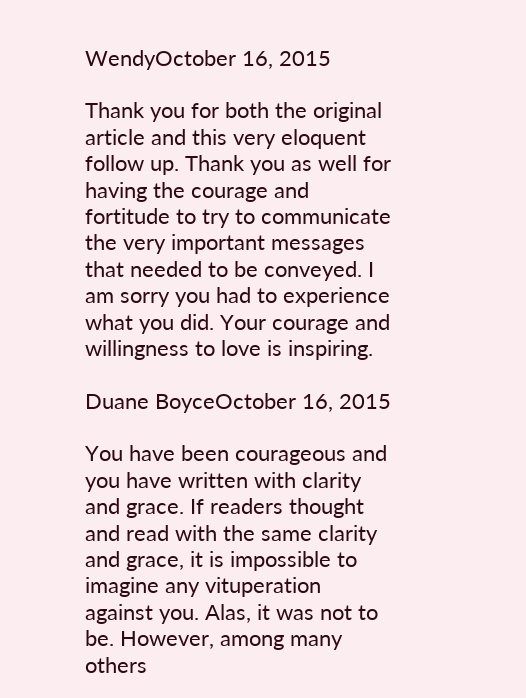WendyOctober 16, 2015

Thank you for both the original article and this very eloquent follow up. Thank you as well for having the courage and fortitude to try to communicate the very important messages that needed to be conveyed. I am sorry you had to experience what you did. Your courage and willingness to love is inspiring.

Duane BoyceOctober 16, 2015

You have been courageous and you have written with clarity and grace. If readers thought and read with the same clarity and grace, it is impossible to imagine any vituperation against you. Alas, it was not to be. However, among many others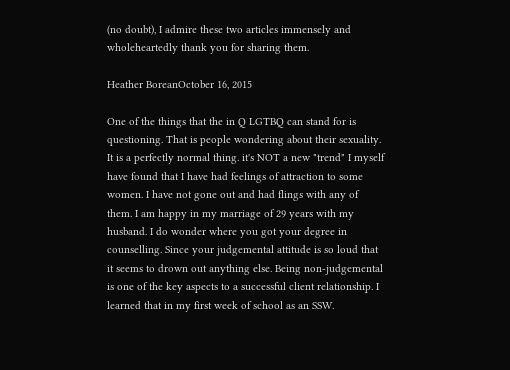(no doubt), I admire these two articles immensely and wholeheartedly thank you for sharing them.

Heather BoreanOctober 16, 2015

One of the things that the in Q LGTBQ can stand for is questioning. That is people wondering about their sexuality. It is a perfectly normal thing. it's NOT a new "trend" I myself have found that I have had feelings of attraction to some women. I have not gone out and had flings with any of them. I am happy in my marriage of 29 years with my husband. I do wonder where you got your degree in counselling. Since your judgemental attitude is so loud that it seems to drown out anything else. Being non-judgemental is one of the key aspects to a successful client relationship. I learned that in my first week of school as an SSW.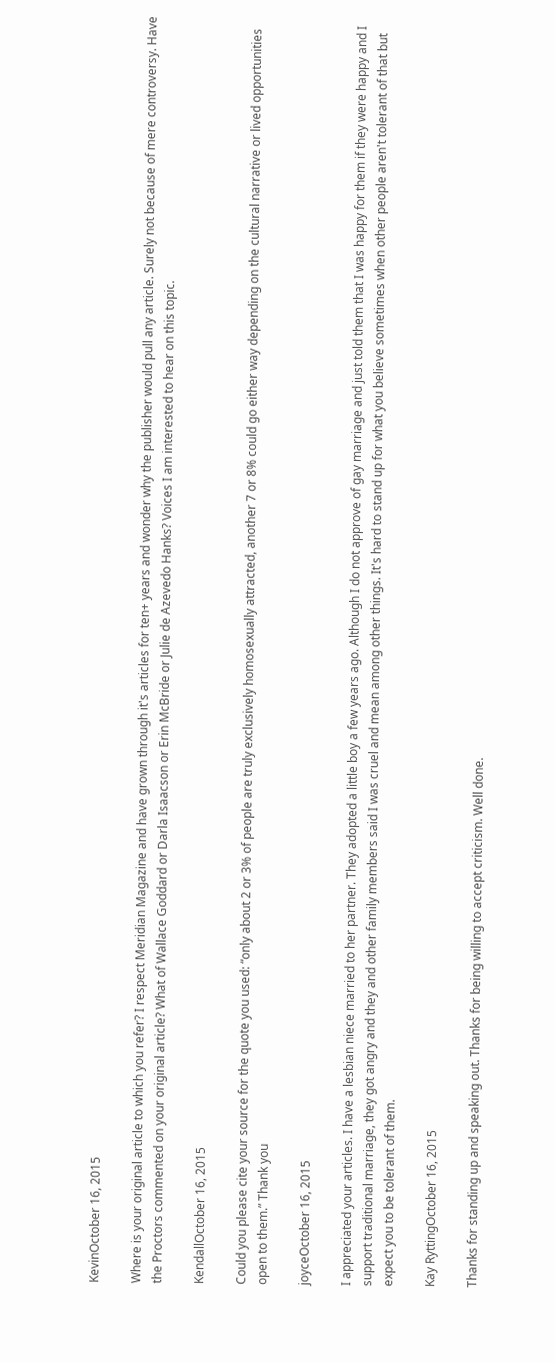KevinOctober 16, 2015

Where is your original article to which you refer? I respect Meridian Magazine and have grown through it's articles for ten+ years and wonder why the publisher would pull any article. Surely not because of mere controversy. Have the Proctors commented on your original article? What of Wallace Goddard or Darla Isaacson or Erin McBride or Julie de Azevedo Hanks? Voices I am interested to hear on this topic.

KendallOctober 16, 2015

Could you please cite your source for the quote you used: “only about 2 or 3% of people are truly exclusively homosexually attracted, another 7 or 8% could go either way depending on the cultural narrative or lived opportunities open to them.” Thank you

joyceOctober 16, 2015

I appreciated your articles. I have a lesbian niece married to her partner. They adopted a little boy a few years ago. Although I do not approve of gay marriage and just told them that I was happy for them if they were happy and I support traditional marriage, they got angry and they and other family members said I was cruel and mean among other things. It's hard to stand up for what you believe sometimes when other people aren't tolerant of that but expect you to be tolerant of them.

Kay RyttingOctober 16, 2015

Thanks for standing up and speaking out. Thanks for being willing to accept criticism. Well done.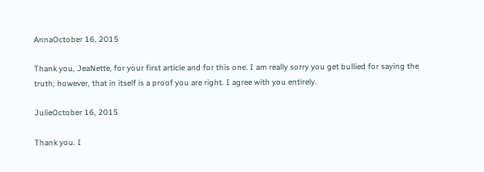AnnaOctober 16, 2015

Thank you, JeaNette, for your first article and for this one. I am really sorry you get bullied for saying the truth; however, that in itself is a proof you are right. I agree with you entirely.

JulieOctober 16, 2015

Thank you. I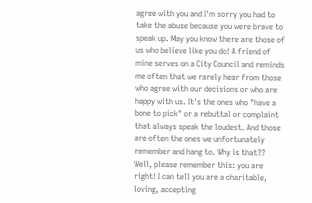agree with you and I'm sorry you had to take the abuse because you were brave to speak up. May you know there are those of us who believe like you do! A friend of mine serves on a City Council and reminds me often that we rarely hear from those who agree with our decisions or who are happy with us. It's the ones who "have a bone to pick" or a rebuttal or complaint that always speak the loudest. And those are often the ones we unfortunately remember and hang to. Why is that?? Well, please remember this: you are right! I can tell you are a charitable, loving, accepting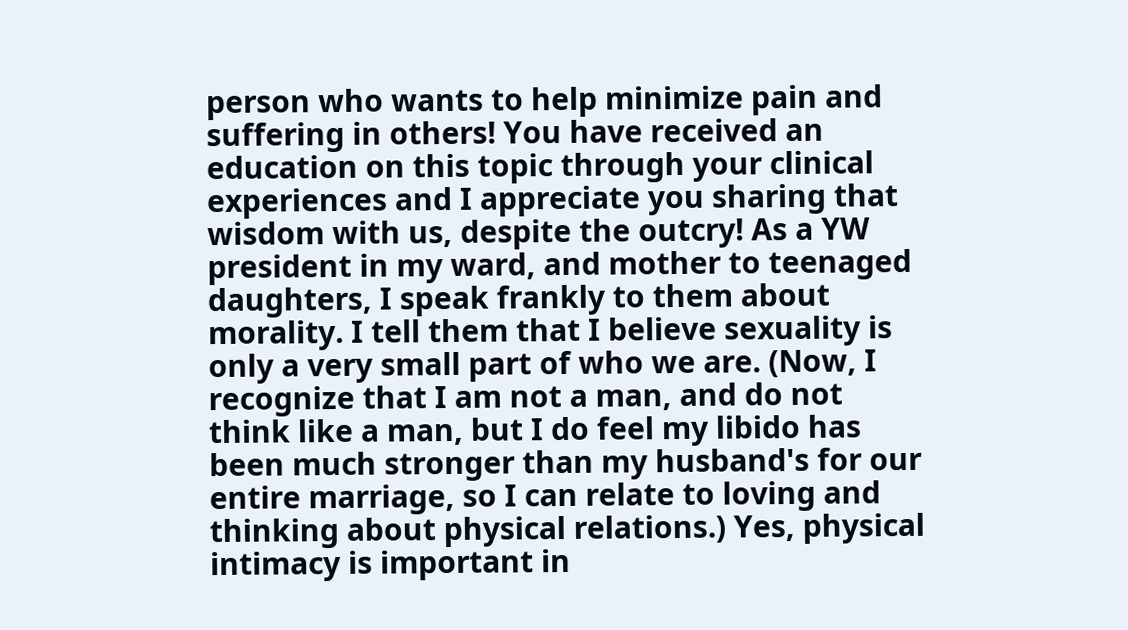person who wants to help minimize pain and suffering in others! You have received an education on this topic through your clinical experiences and I appreciate you sharing that wisdom with us, despite the outcry! As a YW president in my ward, and mother to teenaged daughters, I speak frankly to them about morality. I tell them that I believe sexuality is only a very small part of who we are. (Now, I recognize that I am not a man, and do not think like a man, but I do feel my libido has been much stronger than my husband's for our entire marriage, so I can relate to loving and thinking about physical relations.) Yes, physical intimacy is important in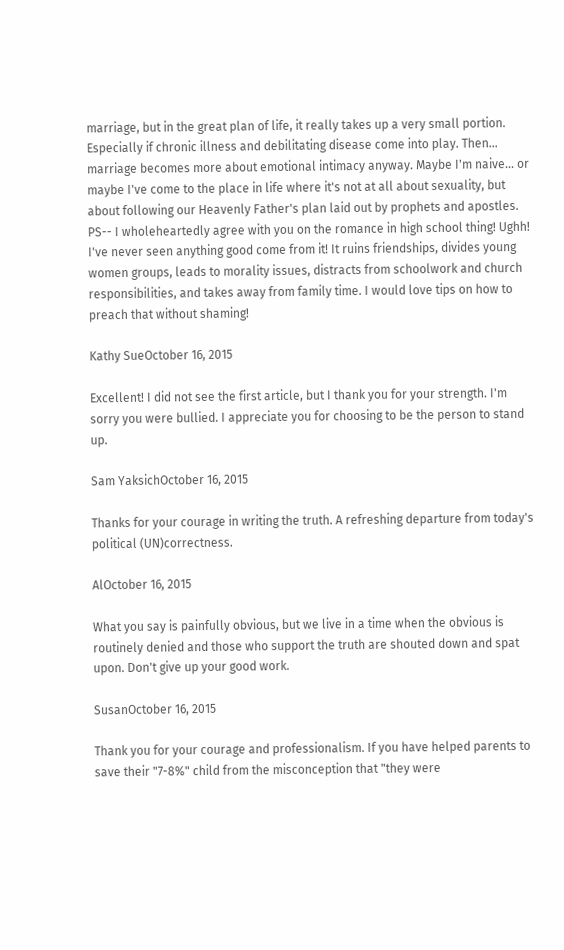marriage, but in the great plan of life, it really takes up a very small portion. Especially if chronic illness and debilitating disease come into play. Then... marriage becomes more about emotional intimacy anyway. Maybe I'm naive... or maybe I've come to the place in life where it's not at all about sexuality, but about following our Heavenly Father's plan laid out by prophets and apostles. PS-- I wholeheartedly agree with you on the romance in high school thing! Ughh! I've never seen anything good come from it! It ruins friendships, divides young women groups, leads to morality issues, distracts from schoolwork and church responsibilities, and takes away from family time. I would love tips on how to preach that without shaming!

Kathy SueOctober 16, 2015

Excellent! I did not see the first article, but I thank you for your strength. I'm sorry you were bullied. I appreciate you for choosing to be the person to stand up.

Sam YaksichOctober 16, 2015

Thanks for your courage in writing the truth. A refreshing departure from today's political (UN)correctness.

AlOctober 16, 2015

What you say is painfully obvious, but we live in a time when the obvious is routinely denied and those who support the truth are shouted down and spat upon. Don't give up your good work.

SusanOctober 16, 2015

Thank you for your courage and professionalism. If you have helped parents to save their "7-8%" child from the misconception that "they were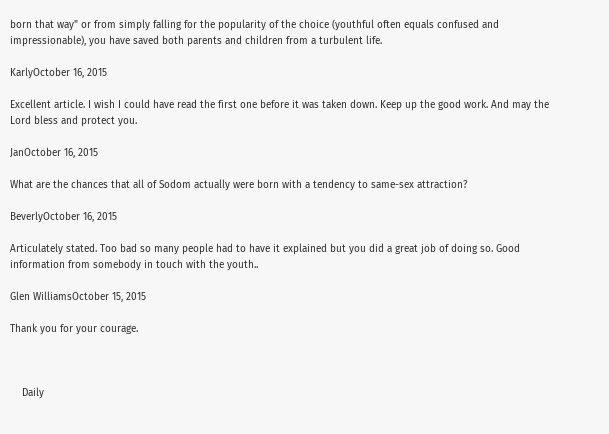born that way" or from simply falling for the popularity of the choice (youthful often equals confused and impressionable), you have saved both parents and children from a turbulent life.

KarlyOctober 16, 2015

Excellent article. I wish I could have read the first one before it was taken down. Keep up the good work. And may the Lord bless and protect you.

JanOctober 16, 2015

What are the chances that all of Sodom actually were born with a tendency to same-sex attraction?

BeverlyOctober 16, 2015

Articulately stated. Too bad so many people had to have it explained but you did a great job of doing so. Good information from somebody in touch with the youth..

Glen WilliamsOctober 15, 2015

Thank you for your courage.



    Daily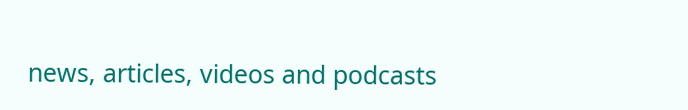news, articles, videos and podcasts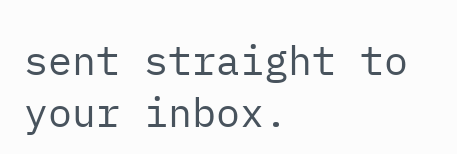sent straight to your inbox.